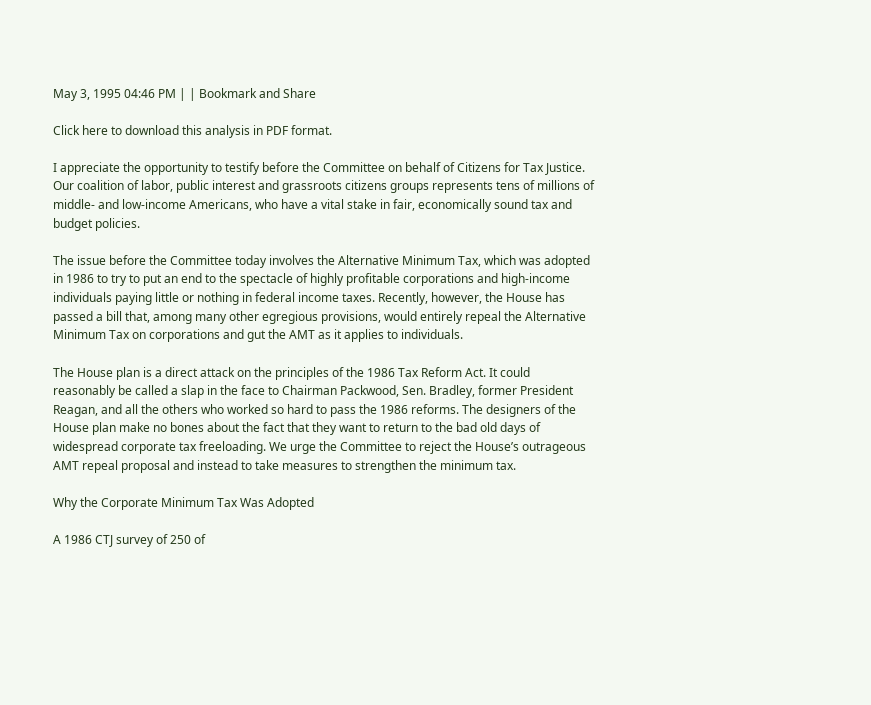May 3, 1995 04:46 PM | | Bookmark and Share

Click here to download this analysis in PDF format.

I appreciate the opportunity to testify before the Committee on behalf of Citizens for Tax Justice. Our coalition of labor, public interest and grassroots citizens groups represents tens of millions of middle- and low-income Americans, who have a vital stake in fair, economically sound tax and budget policies.

The issue before the Committee today involves the Alternative Minimum Tax, which was adopted in 1986 to try to put an end to the spectacle of highly profitable corporations and high-income individuals paying little or nothing in federal income taxes. Recently, however, the House has passed a bill that, among many other egregious provisions, would entirely repeal the Alternative Minimum Tax on corporations and gut the AMT as it applies to individuals.

The House plan is a direct attack on the principles of the 1986 Tax Reform Act. It could reasonably be called a slap in the face to Chairman Packwood, Sen. Bradley, former President Reagan, and all the others who worked so hard to pass the 1986 reforms. The designers of the House plan make no bones about the fact that they want to return to the bad old days of widespread corporate tax freeloading. We urge the Committee to reject the House’s outrageous AMT repeal proposal and instead to take measures to strengthen the minimum tax.

Why the Corporate Minimum Tax Was Adopted

A 1986 CTJ survey of 250 of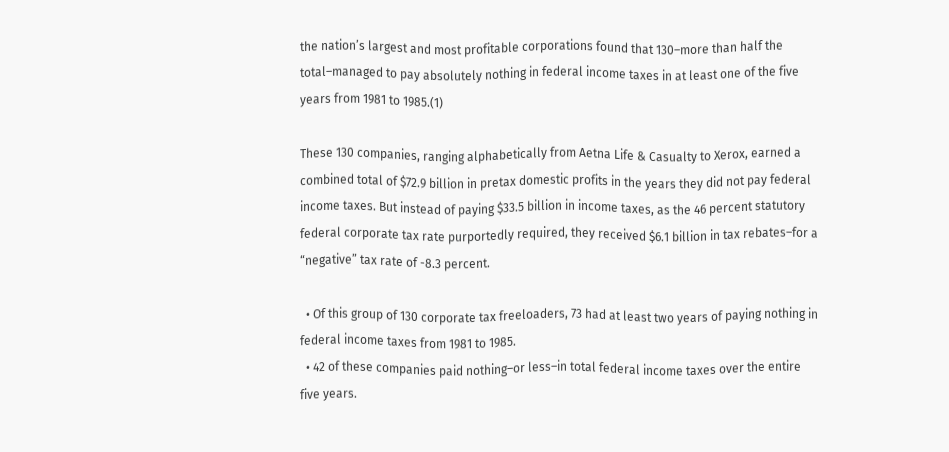the nation’s largest and most profitable corporations found that 130–more than half the total–managed to pay absolutely nothing in federal income taxes in at least one of the five years from 1981 to 1985.(1)

These 130 companies, ranging alphabetically from Aetna Life & Casualty to Xerox, earned a combined total of $72.9 billion in pretax domestic profits in the years they did not pay federal income taxes. But instead of paying $33.5 billion in income taxes, as the 46 percent statutory federal corporate tax rate purportedly required, they received $6.1 billion in tax rebates–for a “negative” tax rate of -8.3 percent.

  • Of this group of 130 corporate tax freeloaders, 73 had at least two years of paying nothing in federal income taxes from 1981 to 1985.
  • 42 of these companies paid nothing–or less–in total federal income taxes over the entire five years.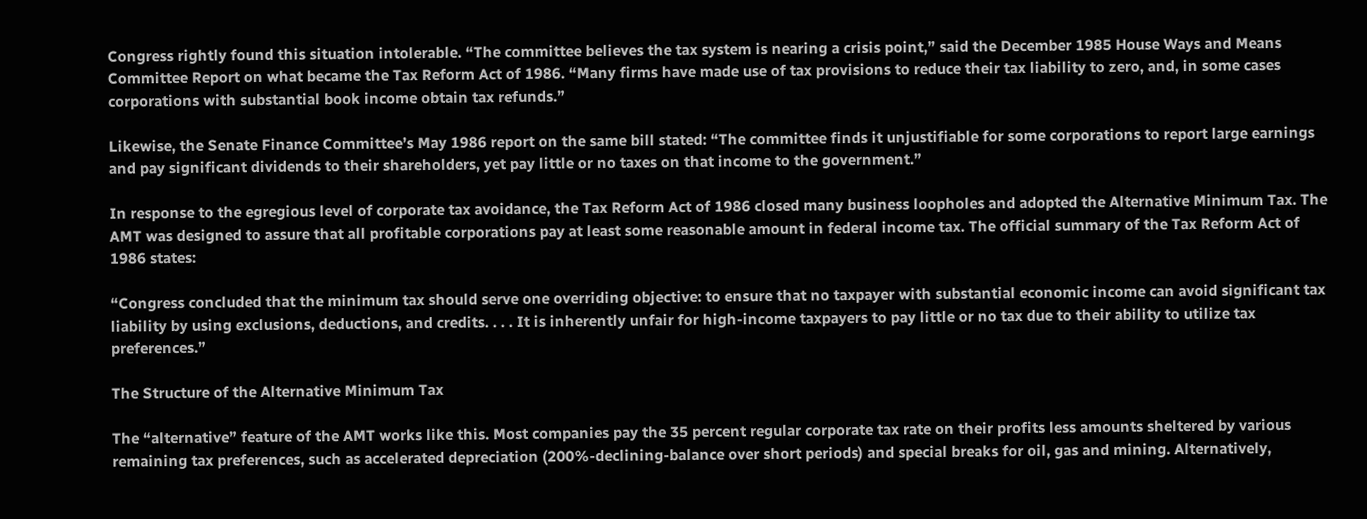Congress rightly found this situation intolerable. “The committee believes the tax system is nearing a crisis point,” said the December 1985 House Ways and Means Committee Report on what became the Tax Reform Act of 1986. “Many firms have made use of tax provisions to reduce their tax liability to zero, and, in some cases corporations with substantial book income obtain tax refunds.”

Likewise, the Senate Finance Committee’s May 1986 report on the same bill stated: “The committee finds it unjustifiable for some corporations to report large earnings and pay significant dividends to their shareholders, yet pay little or no taxes on that income to the government.”

In response to the egregious level of corporate tax avoidance, the Tax Reform Act of 1986 closed many business loopholes and adopted the Alternative Minimum Tax. The AMT was designed to assure that all profitable corporations pay at least some reasonable amount in federal income tax. The official summary of the Tax Reform Act of 1986 states:

“Congress concluded that the minimum tax should serve one overriding objective: to ensure that no taxpayer with substantial economic income can avoid significant tax liability by using exclusions, deductions, and credits. . . . It is inherently unfair for high-income taxpayers to pay little or no tax due to their ability to utilize tax preferences.”

The Structure of the Alternative Minimum Tax

The “alternative” feature of the AMT works like this. Most companies pay the 35 percent regular corporate tax rate on their profits less amounts sheltered by various remaining tax preferences, such as accelerated depreciation (200%-declining-balance over short periods) and special breaks for oil, gas and mining. Alternatively,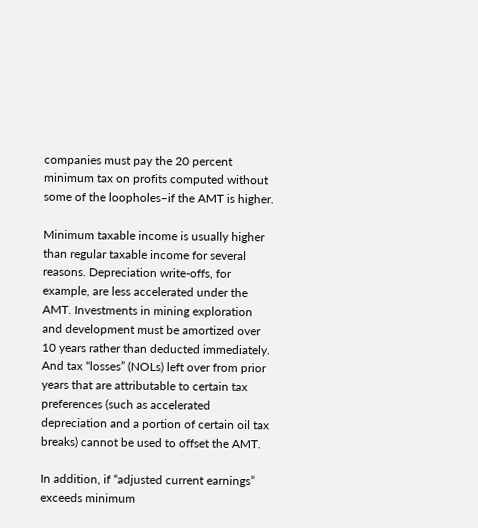companies must pay the 20 percent minimum tax on profits computed without some of the loopholes–if the AMT is higher.

Minimum taxable income is usually higher than regular taxable income for several reasons. Depreciation write-offs, for example, are less accelerated under the AMT. Investments in mining exploration and development must be amortized over 10 years rather than deducted immediately. And tax “losses” (NOLs) left over from prior years that are attributable to certain tax preferences (such as accelerated depreciation and a portion of certain oil tax breaks) cannot be used to offset the AMT.

In addition, if “adjusted current earnings” exceeds minimum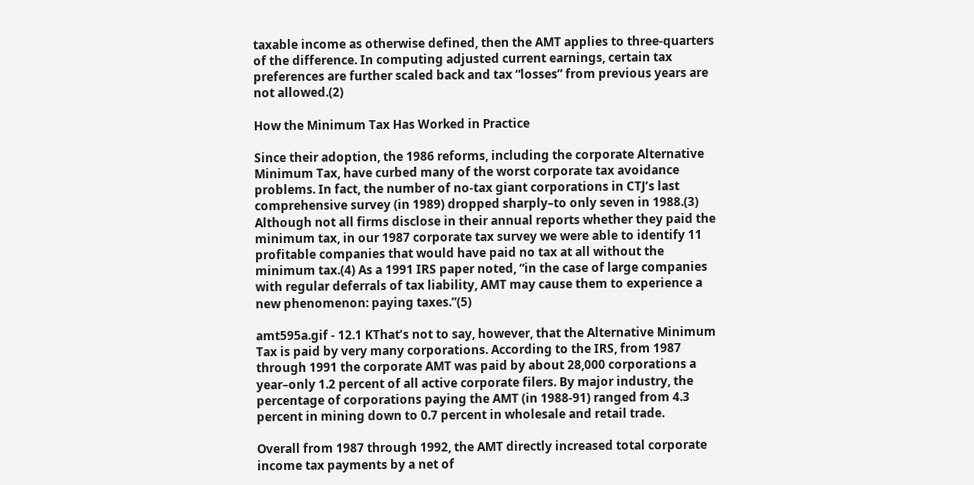taxable income as otherwise defined, then the AMT applies to three-quarters of the difference. In computing adjusted current earnings, certain tax preferences are further scaled back and tax “losses” from previous years are not allowed.(2)

How the Minimum Tax Has Worked in Practice

Since their adoption, the 1986 reforms, including the corporate Alternative Minimum Tax, have curbed many of the worst corporate tax avoidance problems. In fact, the number of no-tax giant corporations in CTJ’s last comprehensive survey (in 1989) dropped sharply–to only seven in 1988.(3) Although not all firms disclose in their annual reports whether they paid the minimum tax, in our 1987 corporate tax survey we were able to identify 11 profitable companies that would have paid no tax at all without the minimum tax.(4) As a 1991 IRS paper noted, “in the case of large companies with regular deferrals of tax liability, AMT may cause them to experience a new phenomenon: paying taxes.”(5)

amt595a.gif - 12.1 KThat’s not to say, however, that the Alternative Minimum Tax is paid by very many corporations. According to the IRS, from 1987 through 1991 the corporate AMT was paid by about 28,000 corporations a year–only 1.2 percent of all active corporate filers. By major industry, the percentage of corporations paying the AMT (in 1988-91) ranged from 4.3 percent in mining down to 0.7 percent in wholesale and retail trade.

Overall from 1987 through 1992, the AMT directly increased total corporate income tax payments by a net of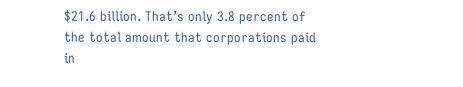$21.6 billion. That’s only 3.8 percent of the total amount that corporations paid in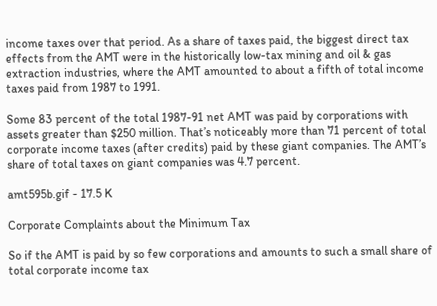income taxes over that period. As a share of taxes paid, the biggest direct tax effects from the AMT were in the historically low-tax mining and oil & gas extraction industries, where the AMT amounted to about a fifth of total income taxes paid from 1987 to 1991.

Some 83 percent of the total 1987-91 net AMT was paid by corporations with assets greater than $250 million. That’s noticeably more than 71 percent of total corporate income taxes (after credits) paid by these giant companies. The AMT’s share of total taxes on giant companies was 4.7 percent.

amt595b.gif - 17.5 K

Corporate Complaints about the Minimum Tax

So if the AMT is paid by so few corporations and amounts to such a small share of total corporate income tax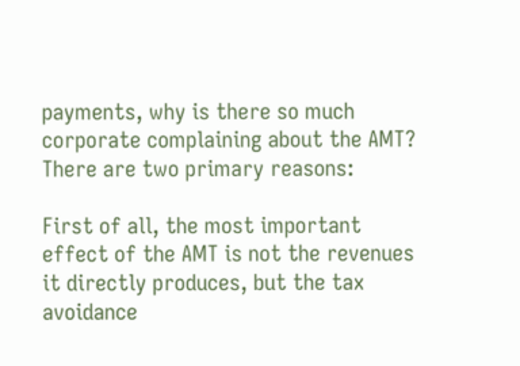payments, why is there so much corporate complaining about the AMT? There are two primary reasons:

First of all, the most important effect of the AMT is not the revenues it directly produces, but the tax avoidance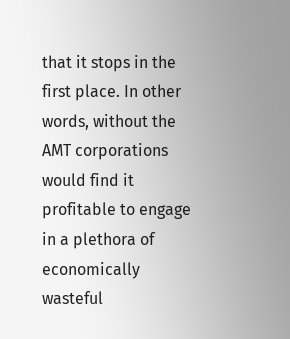that it stops in the first place. In other words, without the AMT corporations would find it profitable to engage in a plethora of economically wasteful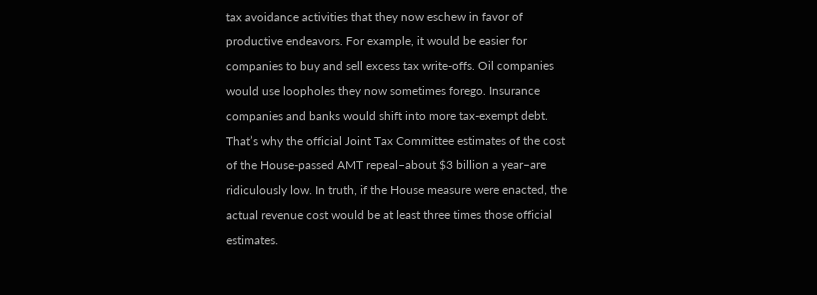tax avoidance activities that they now eschew in favor of productive endeavors. For example, it would be easier for companies to buy and sell excess tax write-offs. Oil companies would use loopholes they now sometimes forego. Insurance companies and banks would shift into more tax-exempt debt. That’s why the official Joint Tax Committee estimates of the cost of the House-passed AMT repeal–about $3 billion a year–are ridiculously low. In truth, if the House measure were enacted, the actual revenue cost would be at least three times those official estimates.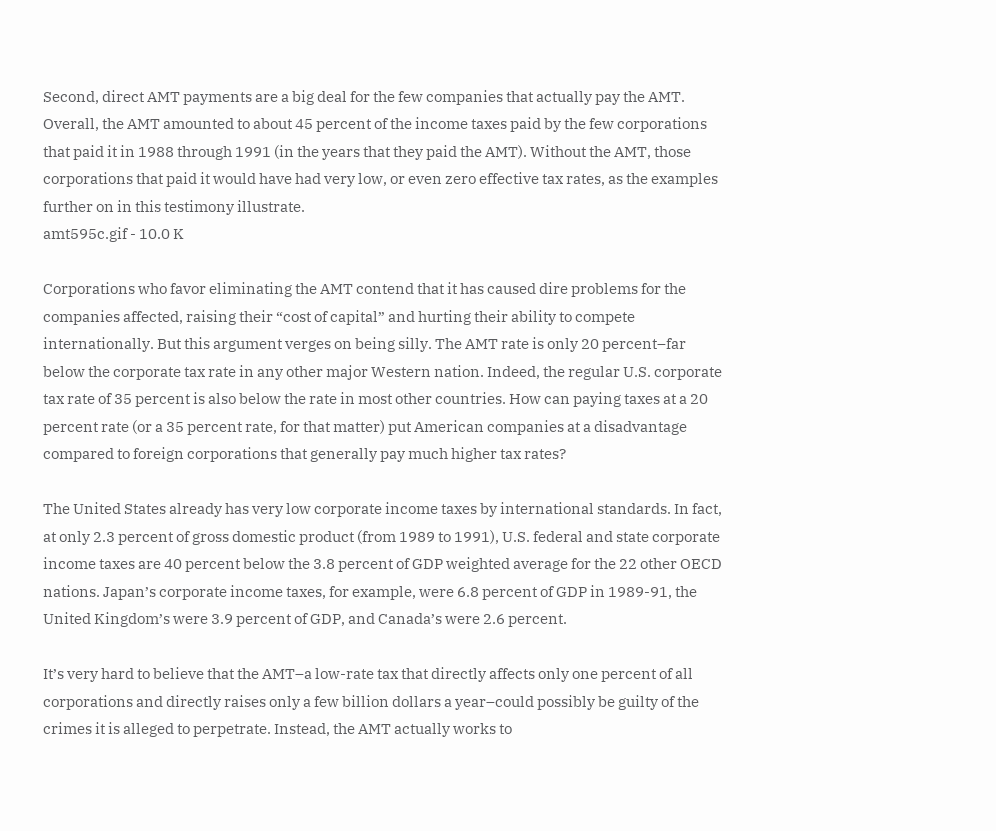Second, direct AMT payments are a big deal for the few companies that actually pay the AMT. Overall, the AMT amounted to about 45 percent of the income taxes paid by the few corporations that paid it in 1988 through 1991 (in the years that they paid the AMT). Without the AMT, those corporations that paid it would have had very low, or even zero effective tax rates, as the examples further on in this testimony illustrate.
amt595c.gif - 10.0 K

Corporations who favor eliminating the AMT contend that it has caused dire problems for the companies affected, raising their “cost of capital” and hurting their ability to compete internationally. But this argument verges on being silly. The AMT rate is only 20 percent–far below the corporate tax rate in any other major Western nation. Indeed, the regular U.S. corporate tax rate of 35 percent is also below the rate in most other countries. How can paying taxes at a 20 percent rate (or a 35 percent rate, for that matter) put American companies at a disadvantage compared to foreign corporations that generally pay much higher tax rates?

The United States already has very low corporate income taxes by international standards. In fact, at only 2.3 percent of gross domestic product (from 1989 to 1991), U.S. federal and state corporate income taxes are 40 percent below the 3.8 percent of GDP weighted average for the 22 other OECD nations. Japan’s corporate income taxes, for example, were 6.8 percent of GDP in 1989-91, the United Kingdom’s were 3.9 percent of GDP, and Canada’s were 2.6 percent.

It’s very hard to believe that the AMT–a low-rate tax that directly affects only one percent of all corporations and directly raises only a few billion dollars a year–could possibly be guilty of the crimes it is alleged to perpetrate. Instead, the AMT actually works to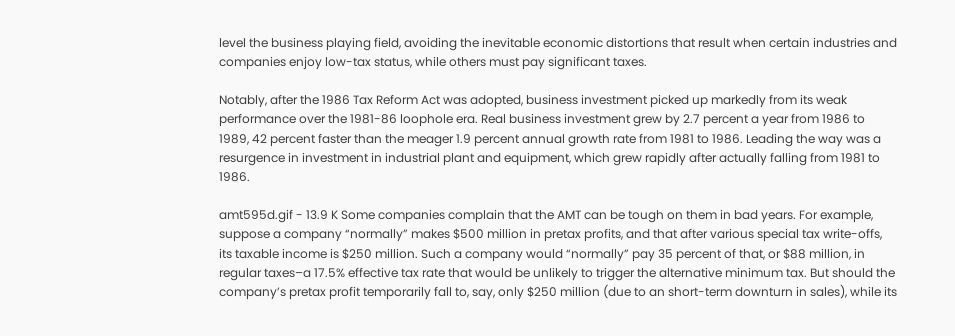level the business playing field, avoiding the inevitable economic distortions that result when certain industries and companies enjoy low-tax status, while others must pay significant taxes.

Notably, after the 1986 Tax Reform Act was adopted, business investment picked up markedly from its weak performance over the 1981-86 loophole era. Real business investment grew by 2.7 percent a year from 1986 to 1989, 42 percent faster than the meager 1.9 percent annual growth rate from 1981 to 1986. Leading the way was a resurgence in investment in industrial plant and equipment, which grew rapidly after actually falling from 1981 to 1986.

amt595d.gif - 13.9 K Some companies complain that the AMT can be tough on them in bad years. For example, suppose a company “normally” makes $500 million in pretax profits, and that after various special tax write-offs, its taxable income is $250 million. Such a company would “normally” pay 35 percent of that, or $88 million, in regular taxes–a 17.5% effective tax rate that would be unlikely to trigger the alternative minimum tax. But should the company’s pretax profit temporarily fall to, say, only $250 million (due to an short-term downturn in sales), while its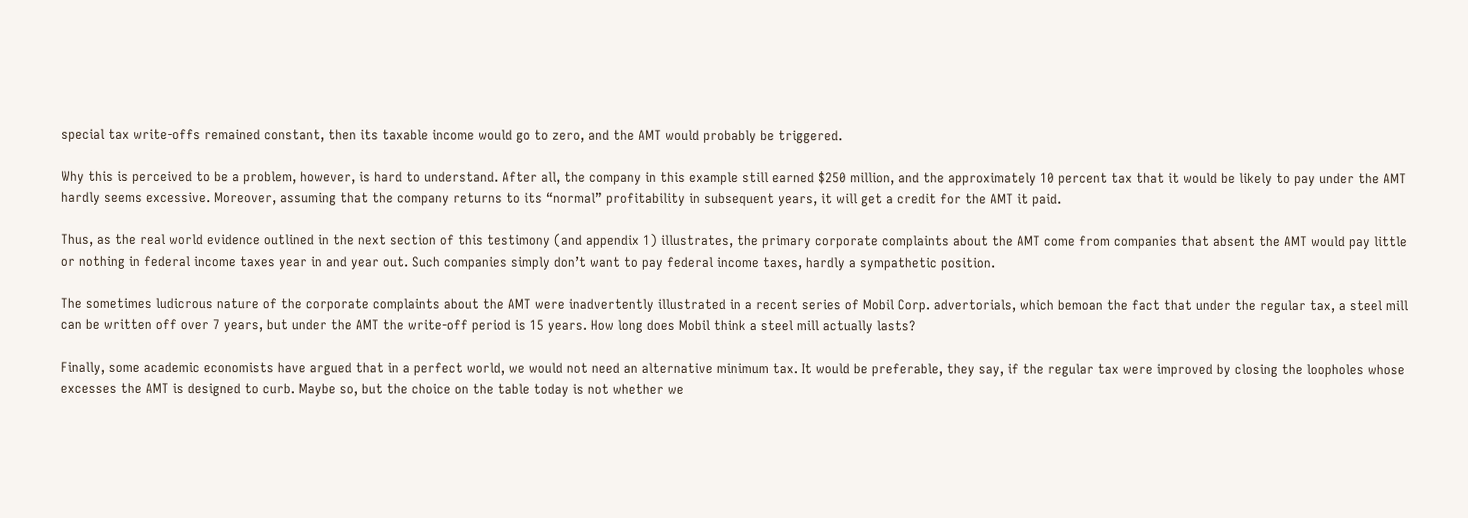special tax write-offs remained constant, then its taxable income would go to zero, and the AMT would probably be triggered.

Why this is perceived to be a problem, however, is hard to understand. After all, the company in this example still earned $250 million, and the approximately 10 percent tax that it would be likely to pay under the AMT hardly seems excessive. Moreover, assuming that the company returns to its “normal” profitability in subsequent years, it will get a credit for the AMT it paid.

Thus, as the real world evidence outlined in the next section of this testimony (and appendix 1) illustrates, the primary corporate complaints about the AMT come from companies that absent the AMT would pay little or nothing in federal income taxes year in and year out. Such companies simply don’t want to pay federal income taxes, hardly a sympathetic position.

The sometimes ludicrous nature of the corporate complaints about the AMT were inadvertently illustrated in a recent series of Mobil Corp. advertorials, which bemoan the fact that under the regular tax, a steel mill can be written off over 7 years, but under the AMT the write-off period is 15 years. How long does Mobil think a steel mill actually lasts?

Finally, some academic economists have argued that in a perfect world, we would not need an alternative minimum tax. It would be preferable, they say, if the regular tax were improved by closing the loopholes whose excesses the AMT is designed to curb. Maybe so, but the choice on the table today is not whether we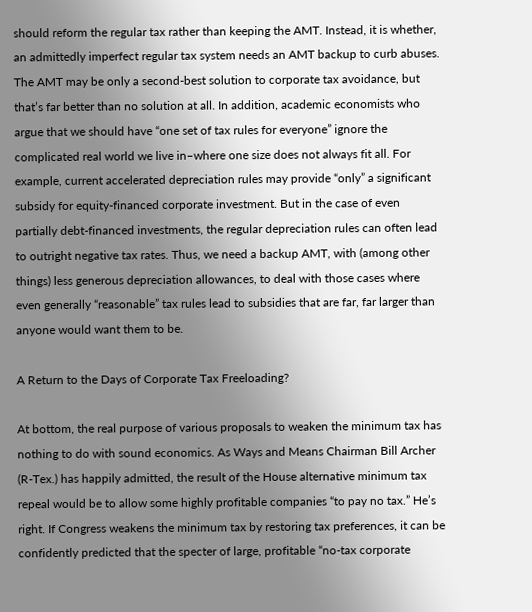should reform the regular tax rather than keeping the AMT. Instead, it is whether, an admittedly imperfect regular tax system needs an AMT backup to curb abuses. The AMT may be only a second-best solution to corporate tax avoidance, but that’s far better than no solution at all. In addition, academic economists who argue that we should have “one set of tax rules for everyone” ignore the complicated real world we live in–where one size does not always fit all. For example, current accelerated depreciation rules may provide “only” a significant subsidy for equity-financed corporate investment. But in the case of even partially debt-financed investments, the regular depreciation rules can often lead to outright negative tax rates. Thus, we need a backup AMT, with (among other things) less generous depreciation allowances, to deal with those cases where even generally “reasonable” tax rules lead to subsidies that are far, far larger than anyone would want them to be.

A Return to the Days of Corporate Tax Freeloading?

At bottom, the real purpose of various proposals to weaken the minimum tax has nothing to do with sound economics. As Ways and Means Chairman Bill Archer (R-Tex.) has happily admitted, the result of the House alternative minimum tax repeal would be to allow some highly profitable companies “to pay no tax.” He’s right. If Congress weakens the minimum tax by restoring tax preferences, it can be confidently predicted that the specter of large, profitable “no-tax corporate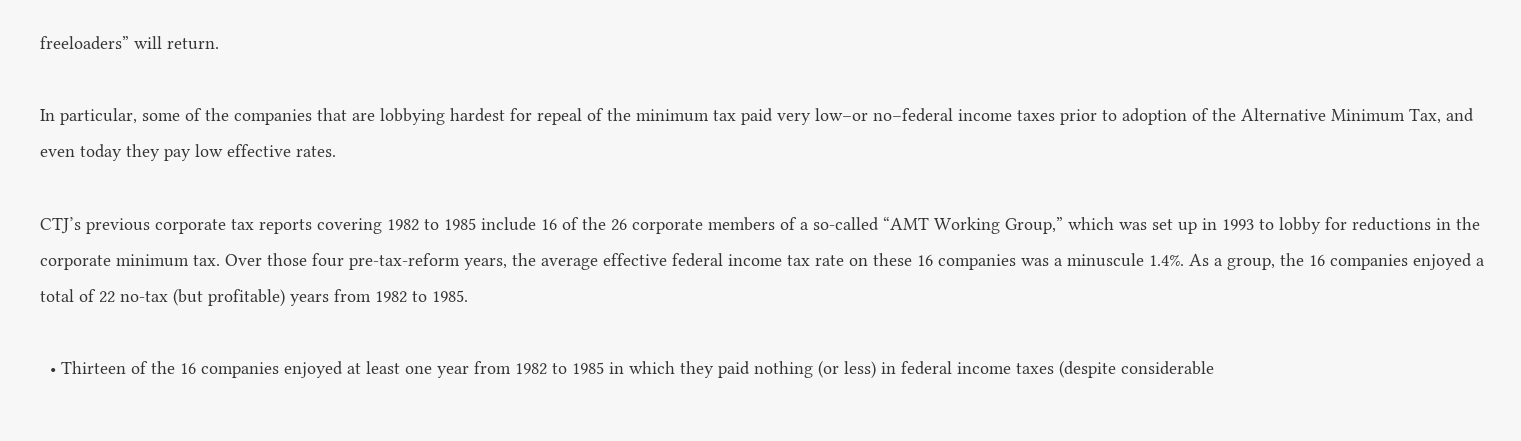freeloaders” will return.

In particular, some of the companies that are lobbying hardest for repeal of the minimum tax paid very low–or no–federal income taxes prior to adoption of the Alternative Minimum Tax, and even today they pay low effective rates.

CTJ’s previous corporate tax reports covering 1982 to 1985 include 16 of the 26 corporate members of a so-called “AMT Working Group,” which was set up in 1993 to lobby for reductions in the corporate minimum tax. Over those four pre-tax-reform years, the average effective federal income tax rate on these 16 companies was a minuscule 1.4%. As a group, the 16 companies enjoyed a total of 22 no-tax (but profitable) years from 1982 to 1985.

  • Thirteen of the 16 companies enjoyed at least one year from 1982 to 1985 in which they paid nothing (or less) in federal income taxes (despite considerable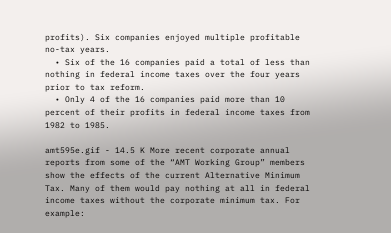profits). Six companies enjoyed multiple profitable no-tax years.
  • Six of the 16 companies paid a total of less than nothing in federal income taxes over the four years prior to tax reform.
  • Only 4 of the 16 companies paid more than 10 percent of their profits in federal income taxes from 1982 to 1985.

amt595e.gif - 14.5 K More recent corporate annual reports from some of the “AMT Working Group” members show the effects of the current Alternative Minimum Tax. Many of them would pay nothing at all in federal income taxes without the corporate minimum tax. For example: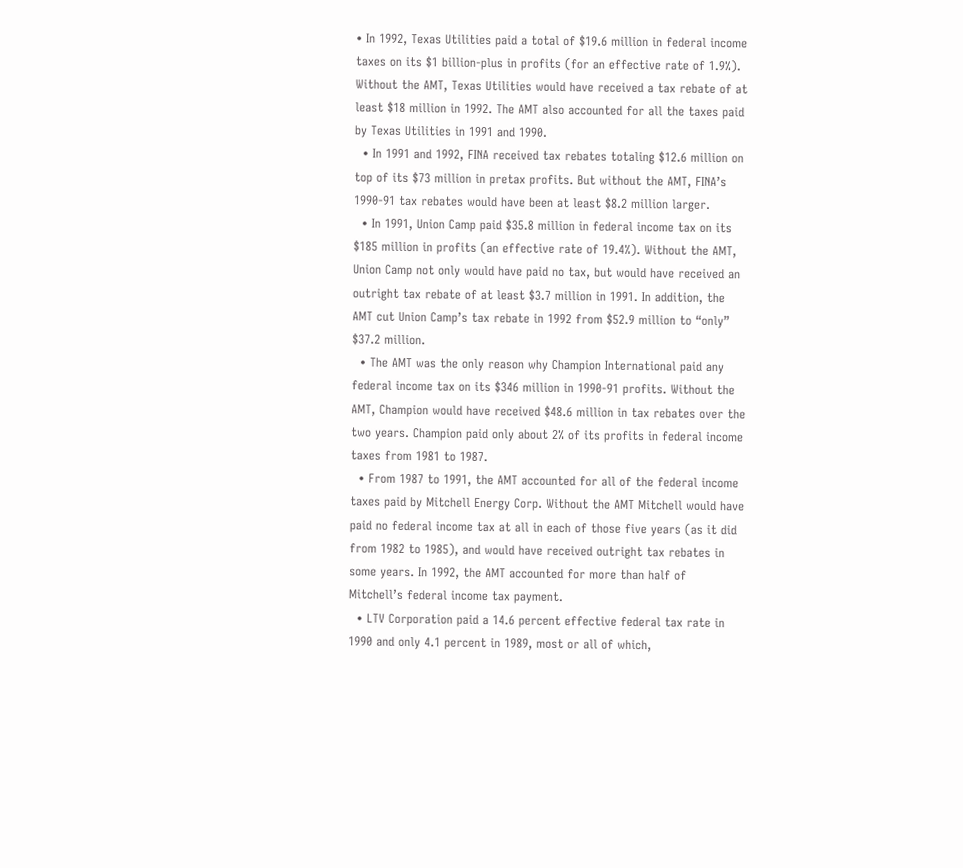• In 1992, Texas Utilities paid a total of $19.6 million in federal income taxes on its $1 billion-plus in profits (for an effective rate of 1.9%). Without the AMT, Texas Utilities would have received a tax rebate of at least $18 million in 1992. The AMT also accounted for all the taxes paid by Texas Utilities in 1991 and 1990.
  • In 1991 and 1992, FINA received tax rebates totaling $12.6 million on top of its $73 million in pretax profits. But without the AMT, FINA’s 1990-91 tax rebates would have been at least $8.2 million larger.
  • In 1991, Union Camp paid $35.8 million in federal income tax on its $185 million in profits (an effective rate of 19.4%). Without the AMT, Union Camp not only would have paid no tax, but would have received an outright tax rebate of at least $3.7 million in 1991. In addition, the AMT cut Union Camp’s tax rebate in 1992 from $52.9 million to “only” $37.2 million.
  • The AMT was the only reason why Champion International paid any federal income tax on its $346 million in 1990-91 profits. Without the AMT, Champion would have received $48.6 million in tax rebates over the two years. Champion paid only about 2% of its profits in federal income taxes from 1981 to 1987.
  • From 1987 to 1991, the AMT accounted for all of the federal income taxes paid by Mitchell Energy Corp. Without the AMT Mitchell would have paid no federal income tax at all in each of those five years (as it did from 1982 to 1985), and would have received outright tax rebates in some years. In 1992, the AMT accounted for more than half of Mitchell’s federal income tax payment.
  • LTV Corporation paid a 14.6 percent effective federal tax rate in 1990 and only 4.1 percent in 1989, most or all of which,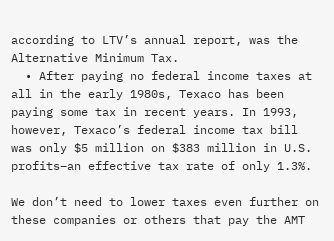according to LTV’s annual report, was the Alternative Minimum Tax.
  • After paying no federal income taxes at all in the early 1980s, Texaco has been paying some tax in recent years. In 1993, however, Texaco’s federal income tax bill was only $5 million on $383 million in U.S. profits–an effective tax rate of only 1.3%.

We don’t need to lower taxes even further on these companies or others that pay the AMT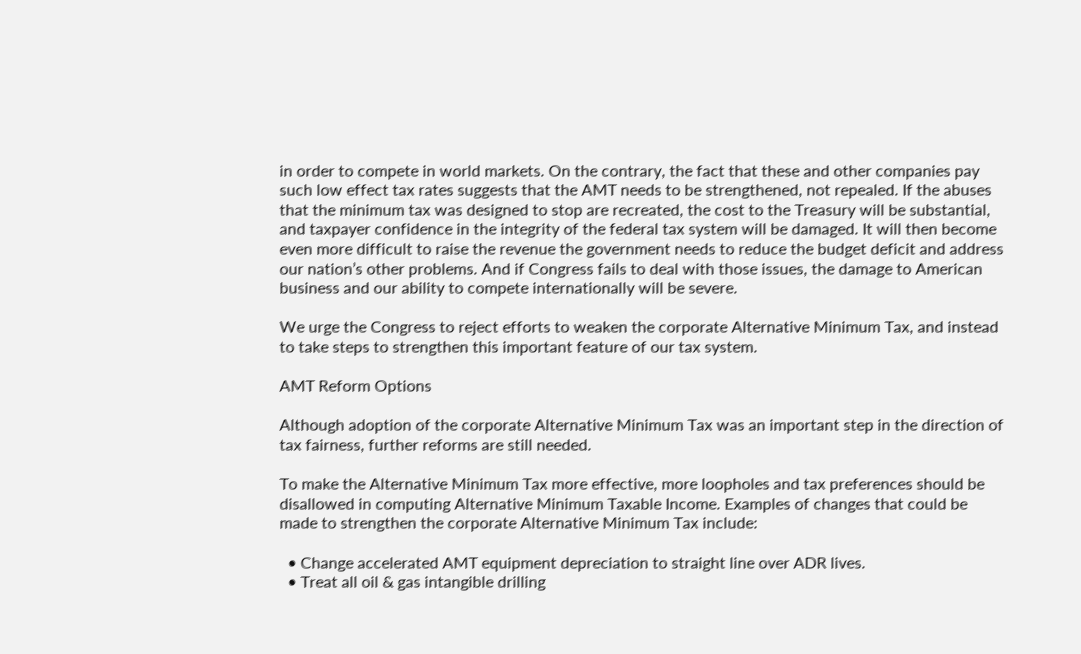in order to compete in world markets. On the contrary, the fact that these and other companies pay such low effect tax rates suggests that the AMT needs to be strengthened, not repealed. If the abuses that the minimum tax was designed to stop are recreated, the cost to the Treasury will be substantial, and taxpayer confidence in the integrity of the federal tax system will be damaged. It will then become even more difficult to raise the revenue the government needs to reduce the budget deficit and address our nation’s other problems. And if Congress fails to deal with those issues, the damage to American business and our ability to compete internationally will be severe.

We urge the Congress to reject efforts to weaken the corporate Alternative Minimum Tax, and instead to take steps to strengthen this important feature of our tax system.

AMT Reform Options

Although adoption of the corporate Alternative Minimum Tax was an important step in the direction of tax fairness, further reforms are still needed.

To make the Alternative Minimum Tax more effective, more loopholes and tax preferences should be disallowed in computing Alternative Minimum Taxable Income. Examples of changes that could be made to strengthen the corporate Alternative Minimum Tax include:

  • Change accelerated AMT equipment depreciation to straight line over ADR lives.
  • Treat all oil & gas intangible drilling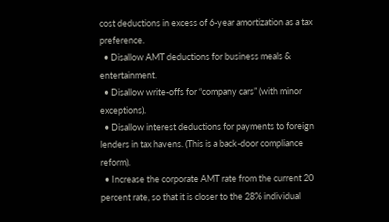cost deductions in excess of 6-year amortization as a tax preference.
  • Disallow AMT deductions for business meals & entertainment.
  • Disallow write-offs for “company cars” (with minor exceptions).
  • Disallow interest deductions for payments to foreign lenders in tax havens. (This is a back-door compliance reform).
  • Increase the corporate AMT rate from the current 20 percent rate, so that it is closer to the 28% individual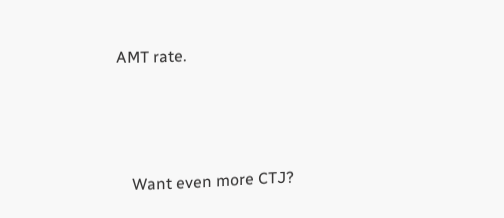AMT rate.




    Want even more CTJ?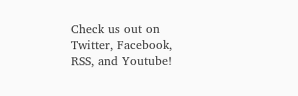Check us out on Twitter, Facebook, RSS, and Youtube!